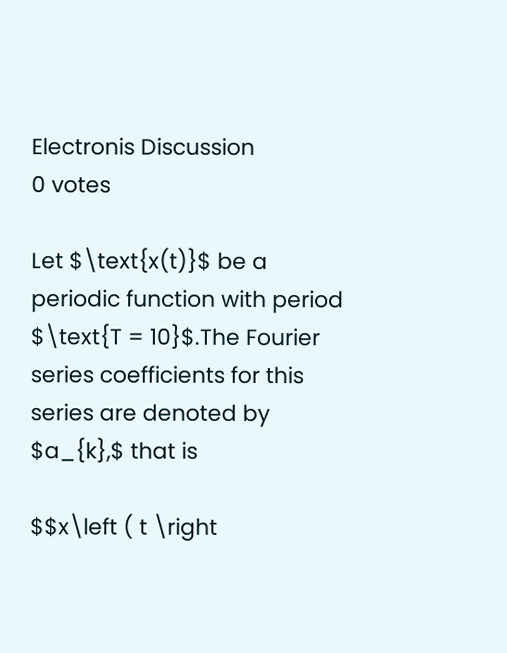Electronis Discussion
0 votes

Let $\text{x(t)}$ be a periodic function with period $\text{T = 10}$.The Fourier series coefficients for this series are denoted by $a_{k},$ that is

$$x\left ( t \right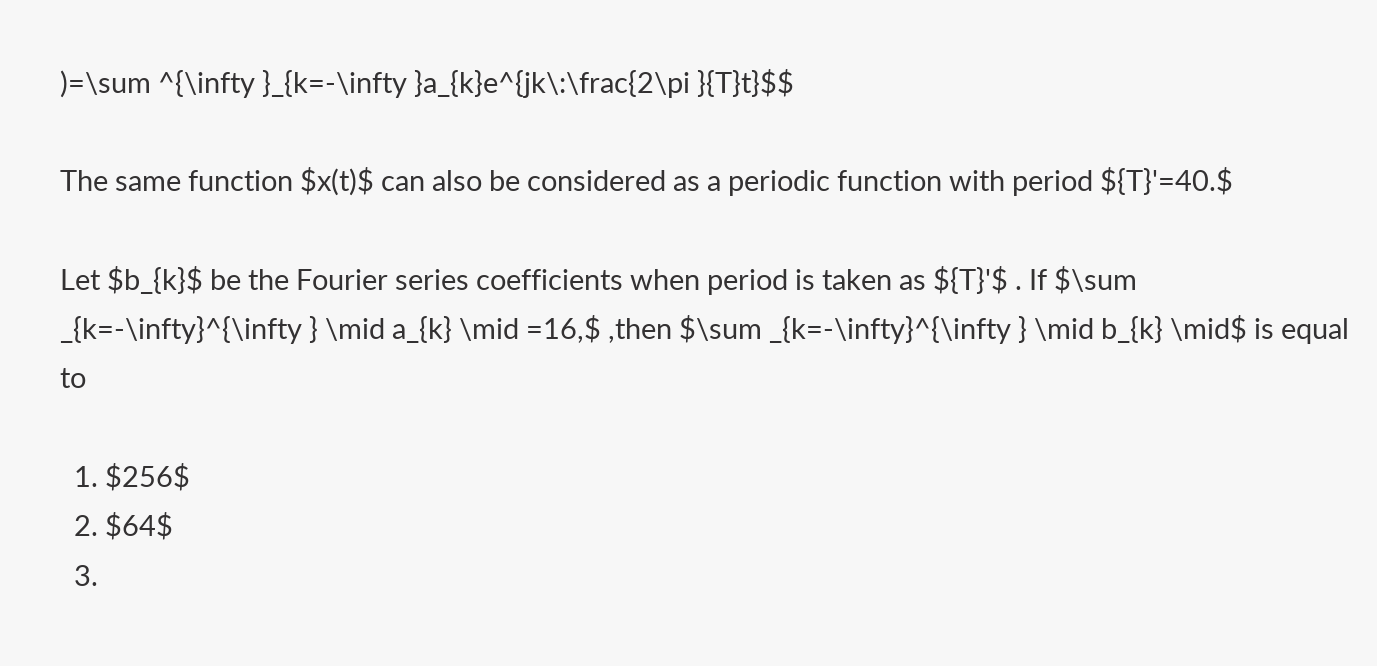)=\sum ^{\infty }_{k=-\infty }a_{k}e^{jk\:\frac{2\pi }{T}t}$$

The same function $x(t)$ can also be considered as a periodic function with period ${T}'=40.$

Let $b_{k}$ be the Fourier series coefficients when period is taken as ${T}'$ . If $\sum _{k=-\infty}^{\infty } \mid a_{k} \mid =16,$ ,then $\sum _{k=-\infty}^{\infty } \mid b_{k} \mid$ is equal to

  1. $256$
  2. $64$
  3.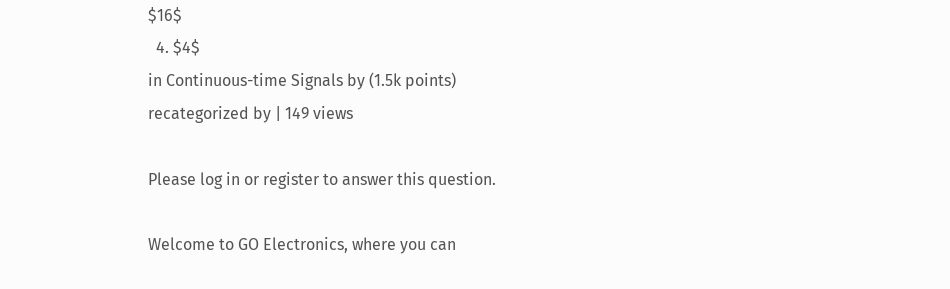$16$
  4. $4$
in Continuous-time Signals by (1.5k points)
recategorized by | 149 views

Please log in or register to answer this question.

Welcome to GO Electronics, where you can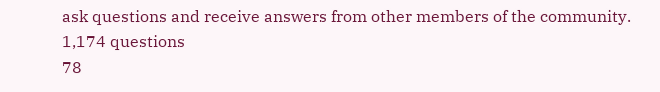ask questions and receive answers from other members of the community.
1,174 questions
78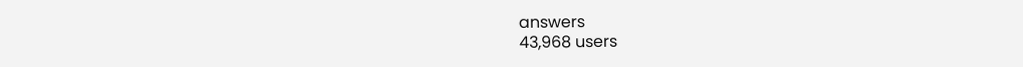answers
43,968 users